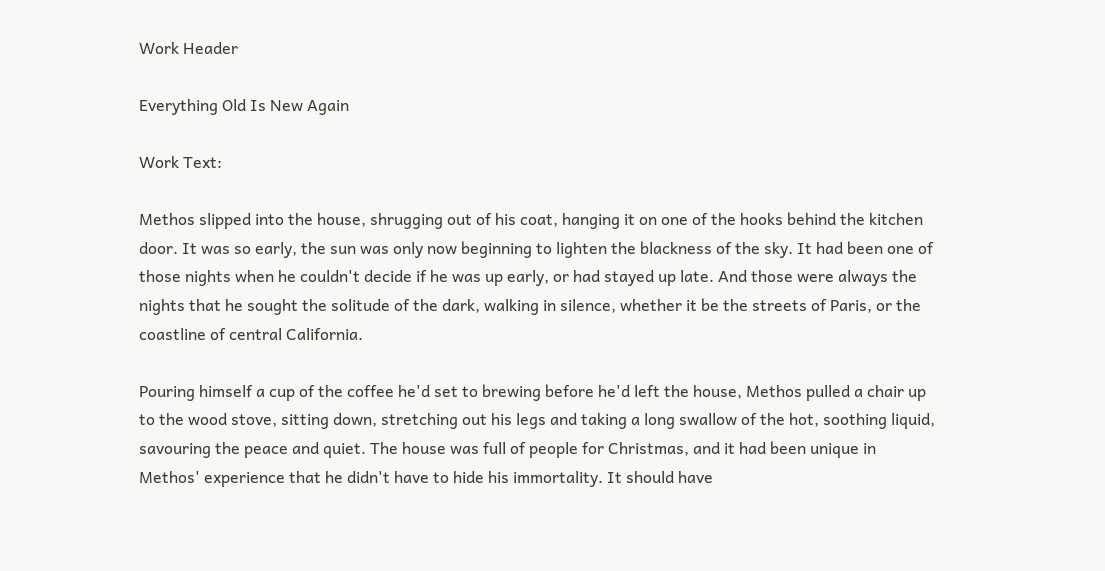Work Header

Everything Old Is New Again

Work Text:

Methos slipped into the house, shrugging out of his coat, hanging it on one of the hooks behind the kitchen door. It was so early, the sun was only now beginning to lighten the blackness of the sky. It had been one of those nights when he couldn't decide if he was up early, or had stayed up late. And those were always the nights that he sought the solitude of the dark, walking in silence, whether it be the streets of Paris, or the coastline of central California.

Pouring himself a cup of the coffee he'd set to brewing before he'd left the house, Methos pulled a chair up to the wood stove, sitting down, stretching out his legs and taking a long swallow of the hot, soothing liquid, savouring the peace and quiet. The house was full of people for Christmas, and it had been unique in Methos' experience that he didn't have to hide his immortality. It should have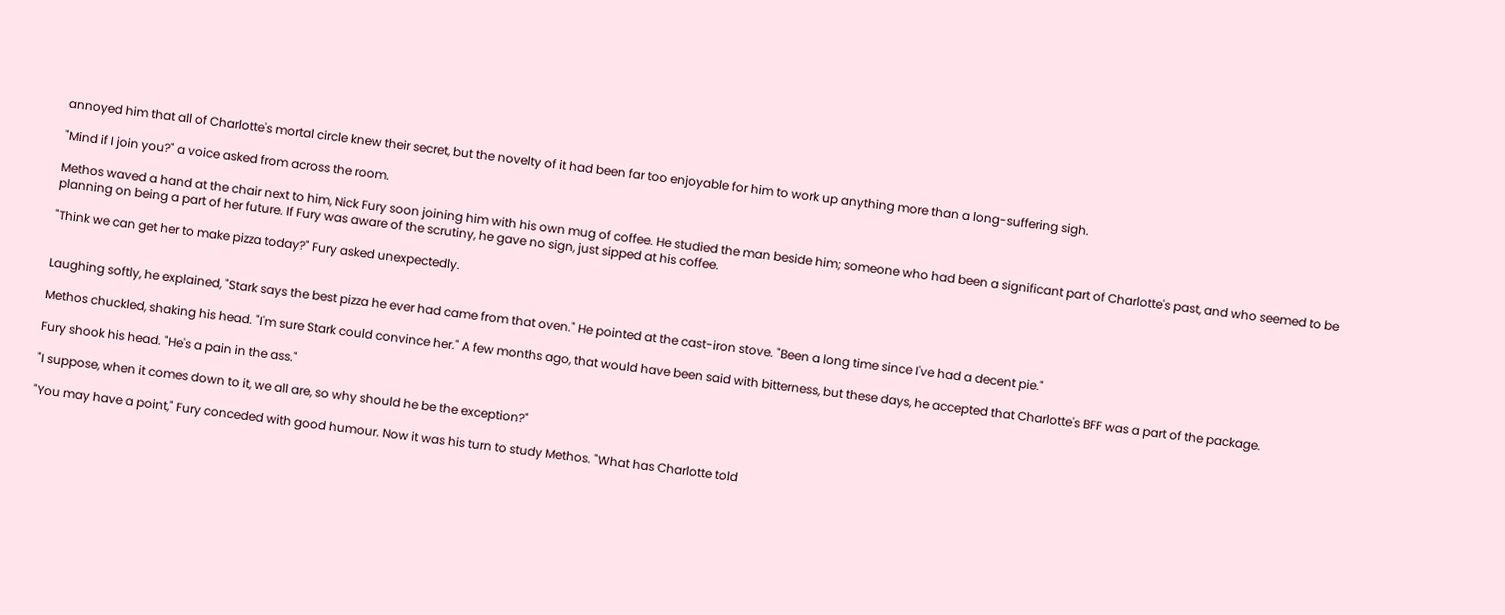annoyed him that all of Charlotte's mortal circle knew their secret, but the novelty of it had been far too enjoyable for him to work up anything more than a long-suffering sigh.

"Mind if I join you?" a voice asked from across the room.

Methos waved a hand at the chair next to him, Nick Fury soon joining him with his own mug of coffee. He studied the man beside him; someone who had been a significant part of Charlotte's past, and who seemed to be planning on being a part of her future. If Fury was aware of the scrutiny, he gave no sign, just sipped at his coffee.

"Think we can get her to make pizza today?" Fury asked unexpectedly.


Laughing softly, he explained, "Stark says the best pizza he ever had came from that oven." He pointed at the cast-iron stove. "Been a long time since I've had a decent pie."

Methos chuckled, shaking his head. "I'm sure Stark could convince her." A few months ago, that would have been said with bitterness, but these days, he accepted that Charlotte's BFF was a part of the package.

Fury shook his head. "He's a pain in the ass."

"I suppose, when it comes down to it, we all are, so why should he be the exception?"

"You may have a point," Fury conceded with good humour. Now it was his turn to study Methos. "What has Charlotte told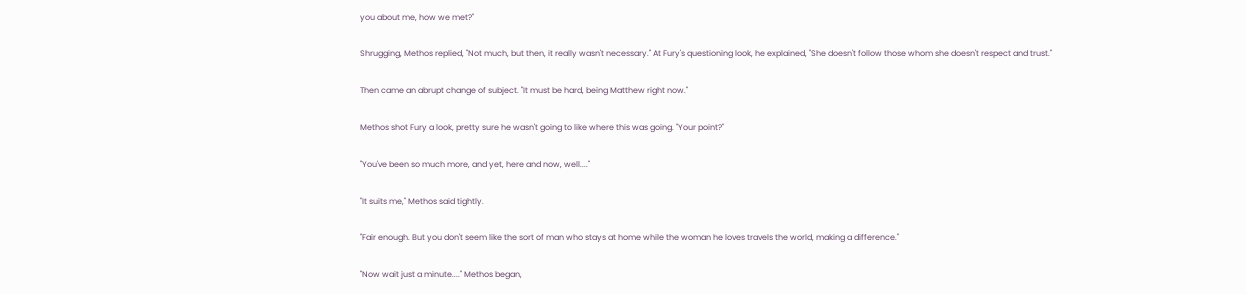you about me, how we met?"

Shrugging, Methos replied, "Not much, but then, it really wasn't necessary." At Fury's questioning look, he explained, "She doesn't follow those whom she doesn't respect and trust."

Then came an abrupt change of subject. "It must be hard, being Matthew right now."

Methos shot Fury a look, pretty sure he wasn't going to like where this was going. "Your point?"

"You've been so much more, and yet, here and now, well...."

"It suits me," Methos said tightly.

"Fair enough. But you don't seem like the sort of man who stays at home while the woman he loves travels the world, making a difference."

"Now wait just a minute...." Methos began,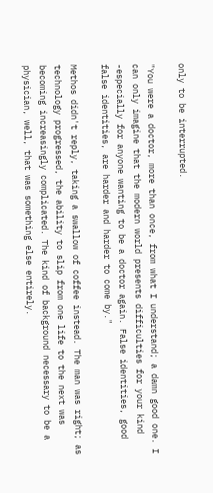only to be interrupted.

"You were a doctor, more than once, from what I understand; a damn good one. I can only imagine that the modern world presents difficulties for your kind -especially for anyone wanting to be a doctor again. False identities, good false identities, are harder and harder to come by."

Methos didn't reply, taking a swallow of coffee instead. The man was right; as technology progressed, the ability to slip from one life to the next was becoming increasingly complicated. The kind of background necessary to be a physician, well, that was something else entirely.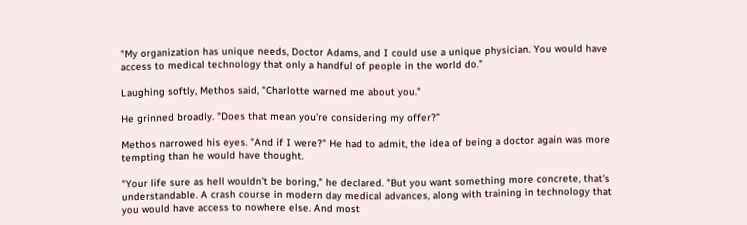"My organization has unique needs, Doctor Adams, and I could use a unique physician. You would have access to medical technology that only a handful of people in the world do."

Laughing softly, Methos said, "Charlotte warned me about you."

He grinned broadly. "Does that mean you're considering my offer?"

Methos narrowed his eyes. "And if I were?" He had to admit, the idea of being a doctor again was more tempting than he would have thought.

"Your life sure as hell wouldn't be boring," he declared. "But you want something more concrete, that's understandable. A crash course in modern day medical advances, along with training in technology that you would have access to nowhere else. And most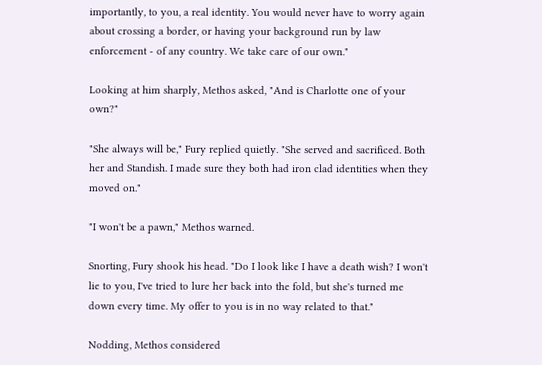importantly, to you, a real identity. You would never have to worry again about crossing a border, or having your background run by law enforcement - of any country. We take care of our own."

Looking at him sharply, Methos asked, "And is Charlotte one of your own?"

"She always will be," Fury replied quietly. "She served and sacrificed. Both her and Standish. I made sure they both had iron clad identities when they moved on."

"I won't be a pawn," Methos warned.

Snorting, Fury shook his head. "Do I look like I have a death wish? I won't lie to you, I've tried to lure her back into the fold, but she's turned me down every time. My offer to you is in no way related to that."

Nodding, Methos considered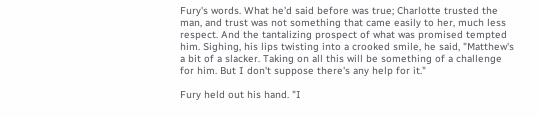Fury's words. What he'd said before was true; Charlotte trusted the man, and trust was not something that came easily to her, much less respect. And the tantalizing prospect of what was promised tempted him. Sighing, his lips twisting into a crooked smile, he said, "Matthew's a bit of a slacker. Taking on all this will be something of a challenge for him. But I don't suppose there's any help for it."

Fury held out his hand. "I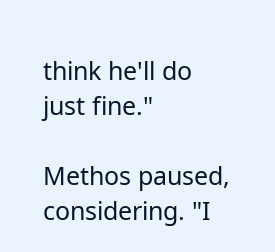think he'll do just fine."

Methos paused, considering. "I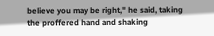believe you may be right," he said, taking the proffered hand and shaking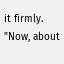it firmly. "Now, about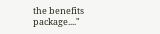the benefits package...."